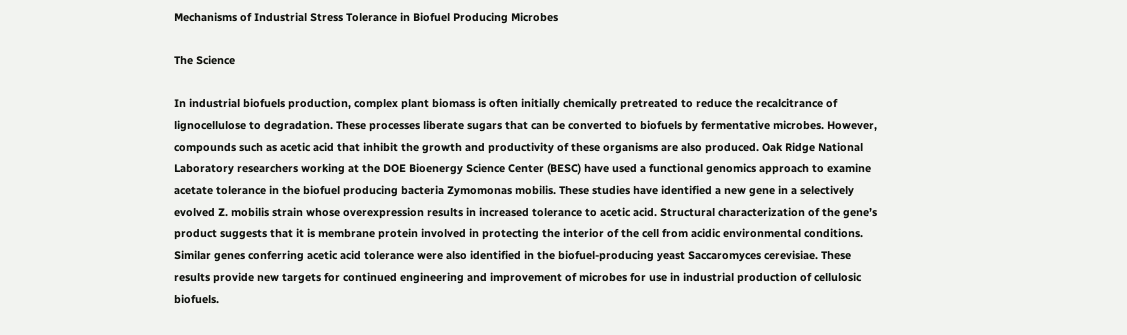Mechanisms of Industrial Stress Tolerance in Biofuel Producing Microbes

The Science

In industrial biofuels production, complex plant biomass is often initially chemically pretreated to reduce the recalcitrance of lignocellulose to degradation. These processes liberate sugars that can be converted to biofuels by fermentative microbes. However, compounds such as acetic acid that inhibit the growth and productivity of these organisms are also produced. Oak Ridge National Laboratory researchers working at the DOE Bioenergy Science Center (BESC) have used a functional genomics approach to examine acetate tolerance in the biofuel producing bacteria Zymomonas mobilis. These studies have identified a new gene in a selectively evolved Z. mobilis strain whose overexpression results in increased tolerance to acetic acid. Structural characterization of the gene’s product suggests that it is membrane protein involved in protecting the interior of the cell from acidic environmental conditions. Similar genes conferring acetic acid tolerance were also identified in the biofuel-producing yeast Saccaromyces cerevisiae. These results provide new targets for continued engineering and improvement of microbes for use in industrial production of cellulosic biofuels.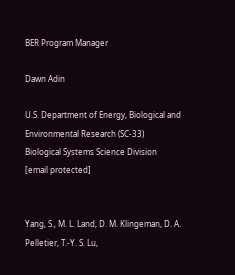BER Program Manager

Dawn Adin

U.S. Department of Energy, Biological and Environmental Research (SC-33)
Biological Systems Science Division
[email protected]


Yang, S., M. L. Land, D. M. Klingeman, D. A. Pelletier, T.-Y. S. Lu,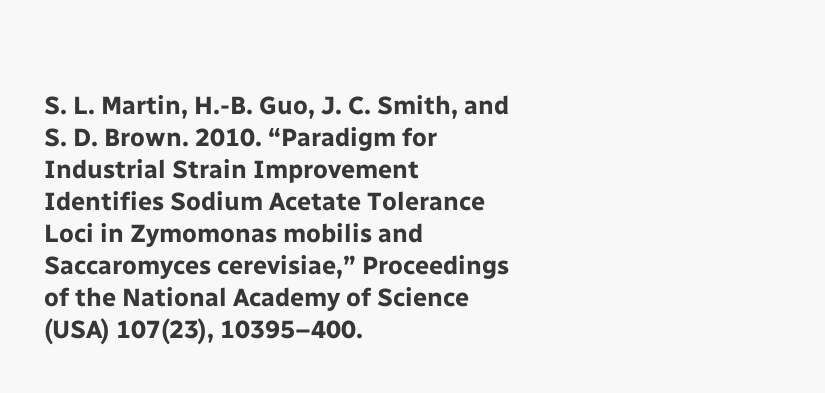S. L. Martin, H.-B. Guo, J. C. Smith, and S. D. Brown. 2010. “Paradigm for Industrial Strain Improvement Identifies Sodium Acetate Tolerance Loci in Zymomonas mobilis and Saccaromyces cerevisiae,” Proceedings of the National Academy of Science (USA) 107(23), 10395–400.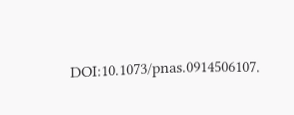DOI:10.1073/pnas.0914506107.